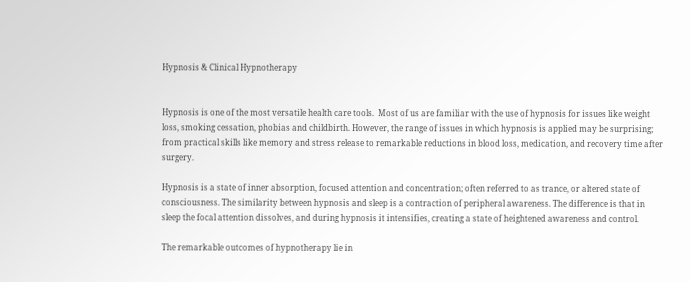Hypnosis & Clinical Hypnotherapy


Hypnosis is one of the most versatile health care tools.  Most of us are familiar with the use of hypnosis for issues like weight loss, smoking cessation, phobias and childbirth. However, the range of issues in which hypnosis is applied may be surprising; from practical skills like memory and stress release to remarkable reductions in blood loss, medication, and recovery time after surgery.

Hypnosis is a state of inner absorption, focused attention and concentration; often referred to as trance, or altered state of consciousness. The similarity between hypnosis and sleep is a contraction of peripheral awareness. The difference is that in sleep the focal attention dissolves, and during hypnosis it intensifies, creating a state of heightened awareness and control.

The remarkable outcomes of hypnotherapy lie in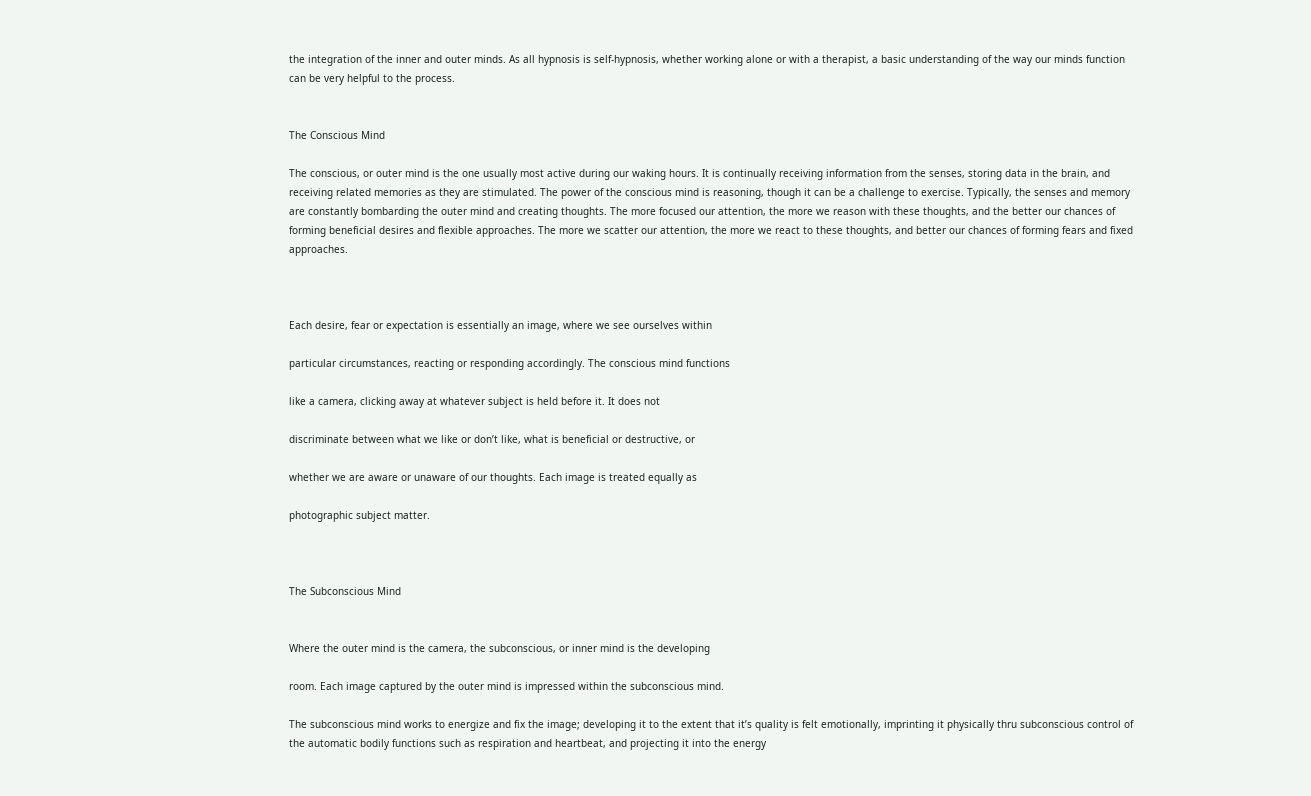the integration of the inner and outer minds. As all hypnosis is self-hypnosis, whether working alone or with a therapist, a basic understanding of the way our minds function can be very helpful to the process.


The Conscious Mind

The conscious, or outer mind is the one usually most active during our waking hours. It is continually receiving information from the senses, storing data in the brain, and receiving related memories as they are stimulated. The power of the conscious mind is reasoning, though it can be a challenge to exercise. Typically, the senses and memory are constantly bombarding the outer mind and creating thoughts. The more focused our attention, the more we reason with these thoughts, and the better our chances of forming beneficial desires and flexible approaches. The more we scatter our attention, the more we react to these thoughts, and better our chances of forming fears and fixed approaches.



Each desire, fear or expectation is essentially an image, where we see ourselves within

particular circumstances, reacting or responding accordingly. The conscious mind functions

like a camera, clicking away at whatever subject is held before it. It does not

discriminate between what we like or don’t like, what is beneficial or destructive, or

whether we are aware or unaware of our thoughts. Each image is treated equally as

photographic subject matter.



The Subconscious Mind


Where the outer mind is the camera, the subconscious, or inner mind is the developing

room. Each image captured by the outer mind is impressed within the subconscious mind.

The subconscious mind works to energize and fix the image; developing it to the extent that it’s quality is felt emotionally, imprinting it physically thru subconscious control of the automatic bodily functions such as respiration and heartbeat, and projecting it into the energy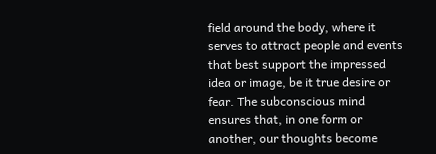field around the body, where it serves to attract people and events that best support the impressed idea or image, be it true desire or fear. The subconscious mind ensures that, in one form or another, our thoughts become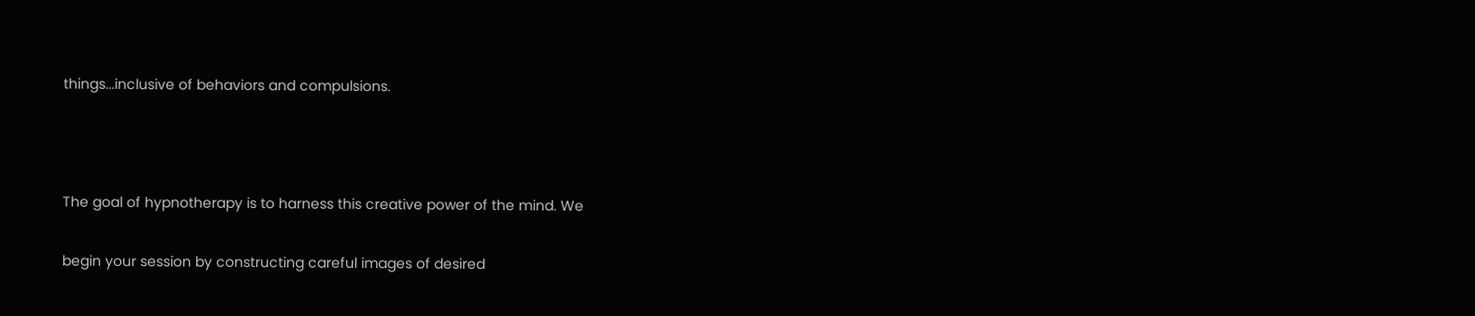things...inclusive of behaviors and compulsions.



The goal of hypnotherapy is to harness this creative power of the mind. We

begin your session by constructing careful images of desired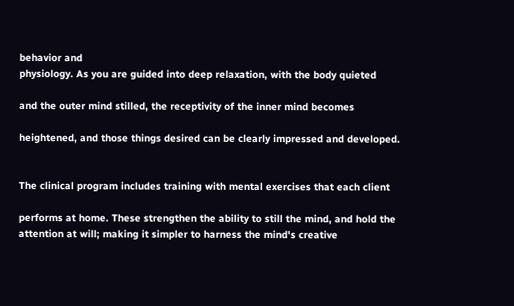behavior and
physiology. As you are guided into deep relaxation, with the body quieted

and the outer mind stilled, the receptivity of the inner mind becomes

heightened, and those things desired can be clearly impressed and developed.


The clinical program includes training with mental exercises that each client

performs at home. These strengthen the ability to still the mind, and hold the
attention at will; making it simpler to harness the mind's creative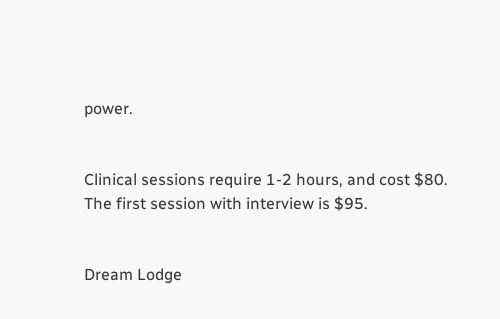power.


Clinical sessions require 1-2 hours, and cost $80. The first session with interview is $95.


Dream Lodge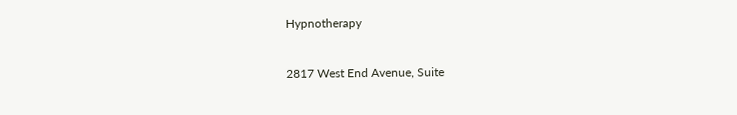Hypnotherapy


2817 West End Avenue, Suite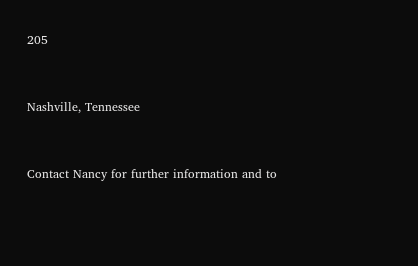205


Nashville, Tennessee


Contact Nancy for further information and to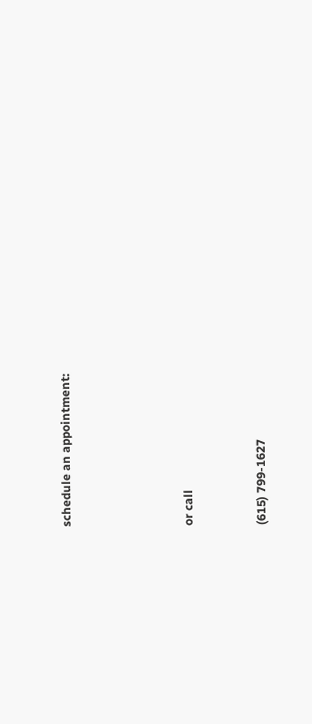schedule an appointment:




or call


(615) 799-1627